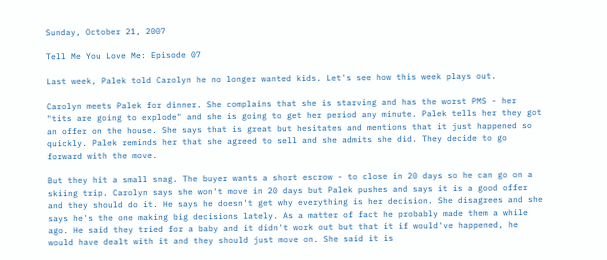Sunday, October 21, 2007

Tell Me You Love Me: Episode 07

Last week, Palek told Carolyn he no longer wanted kids. Let's see how this week plays out.

Carolyn meets Palek for dinner. She complains that she is starving and has the worst PMS - her "tits are going to explode" and she is going to get her period any minute. Palek tells her they got an offer on the house. She says that is great but hesitates and mentions that it just happened so quickly. Palek reminds her that she agreed to sell and she admits she did. They decide to go forward with the move.

But they hit a small snag. The buyer wants a short escrow - to close in 20 days so he can go on a skiing trip. Carolyn says she won't move in 20 days but Palek pushes and says it is a good offer and they should do it. He says he doesn't get why everything is her decision. She disagrees and she says he's the one making big decisions lately. As a matter of fact he probably made them a while ago. He said they tried for a baby and it didn't work out but that it if would've happened, he would have dealt with it and they should just move on. She said it is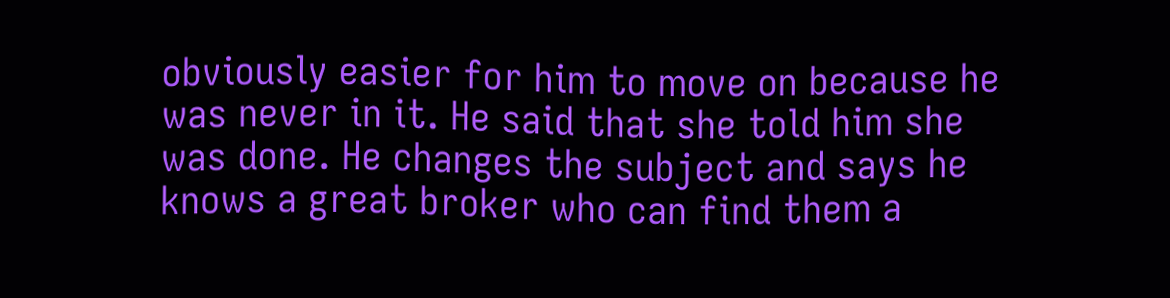obviously easier for him to move on because he was never in it. He said that she told him she was done. He changes the subject and says he knows a great broker who can find them a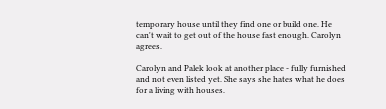temporary house until they find one or build one. He can't wait to get out of the house fast enough. Carolyn agrees.

Carolyn and Palek look at another place - fully furnished and not even listed yet. She says she hates what he does for a living with houses.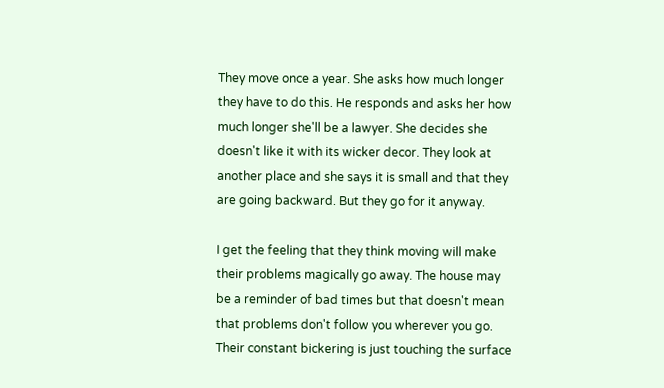They move once a year. She asks how much longer they have to do this. He responds and asks her how much longer she'll be a lawyer. She decides she doesn't like it with its wicker decor. They look at another place and she says it is small and that they are going backward. But they go for it anyway.

I get the feeling that they think moving will make their problems magically go away. The house may be a reminder of bad times but that doesn't mean that problems don't follow you wherever you go. Their constant bickering is just touching the surface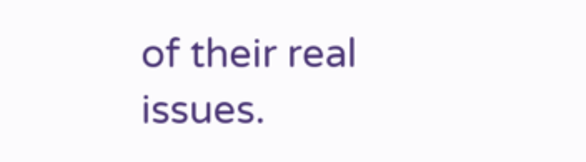of their real issues.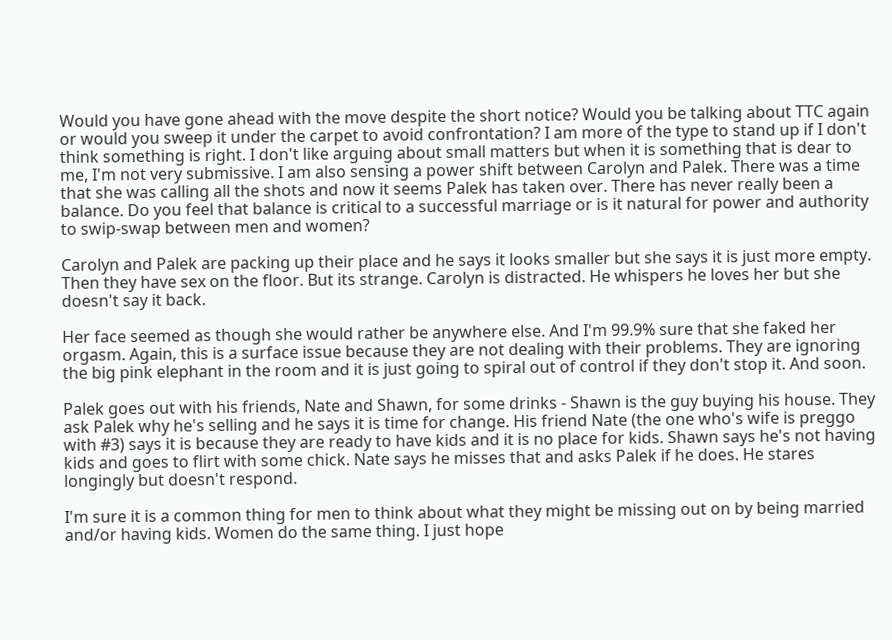Would you have gone ahead with the move despite the short notice? Would you be talking about TTC again or would you sweep it under the carpet to avoid confrontation? I am more of the type to stand up if I don't think something is right. I don't like arguing about small matters but when it is something that is dear to me, I'm not very submissive. I am also sensing a power shift between Carolyn and Palek. There was a time that she was calling all the shots and now it seems Palek has taken over. There has never really been a balance. Do you feel that balance is critical to a successful marriage or is it natural for power and authority to swip-swap between men and women?

Carolyn and Palek are packing up their place and he says it looks smaller but she says it is just more empty. Then they have sex on the floor. But its strange. Carolyn is distracted. He whispers he loves her but she doesn't say it back.

Her face seemed as though she would rather be anywhere else. And I'm 99.9% sure that she faked her orgasm. Again, this is a surface issue because they are not dealing with their problems. They are ignoring the big pink elephant in the room and it is just going to spiral out of control if they don't stop it. And soon.

Palek goes out with his friends, Nate and Shawn, for some drinks - Shawn is the guy buying his house. They ask Palek why he's selling and he says it is time for change. His friend Nate (the one who's wife is preggo with #3) says it is because they are ready to have kids and it is no place for kids. Shawn says he's not having kids and goes to flirt with some chick. Nate says he misses that and asks Palek if he does. He stares longingly but doesn't respond.

I'm sure it is a common thing for men to think about what they might be missing out on by being married and/or having kids. Women do the same thing. I just hope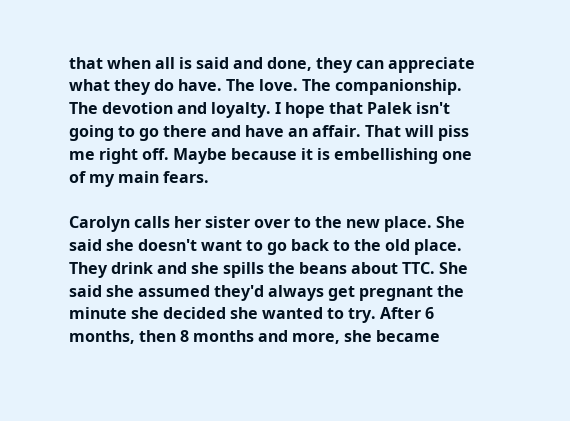that when all is said and done, they can appreciate what they do have. The love. The companionship. The devotion and loyalty. I hope that Palek isn't going to go there and have an affair. That will piss me right off. Maybe because it is embellishing one of my main fears.

Carolyn calls her sister over to the new place. She said she doesn't want to go back to the old place. They drink and she spills the beans about TTC. She said she assumed they'd always get pregnant the minute she decided she wanted to try. After 6 months, then 8 months and more, she became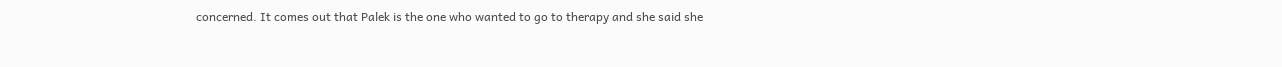concerned. It comes out that Palek is the one who wanted to go to therapy and she said she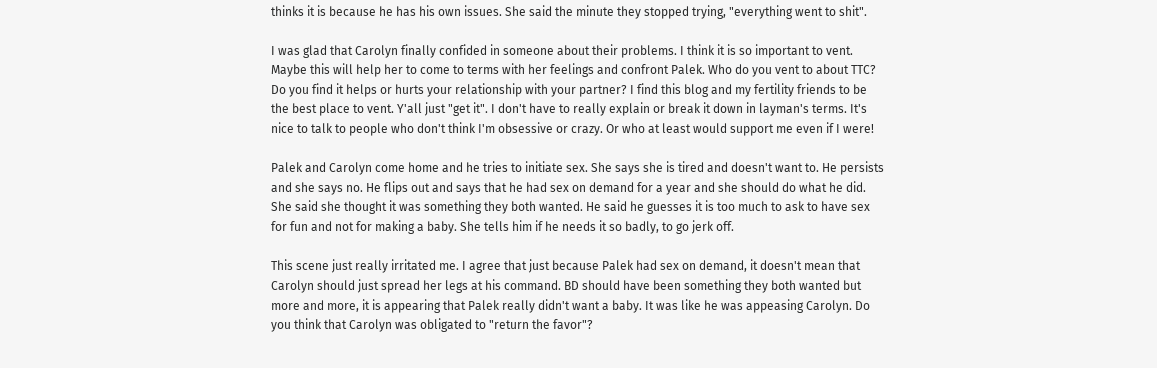thinks it is because he has his own issues. She said the minute they stopped trying, "everything went to shit".

I was glad that Carolyn finally confided in someone about their problems. I think it is so important to vent. Maybe this will help her to come to terms with her feelings and confront Palek. Who do you vent to about TTC? Do you find it helps or hurts your relationship with your partner? I find this blog and my fertility friends to be the best place to vent. Y'all just "get it". I don't have to really explain or break it down in layman's terms. It's nice to talk to people who don't think I'm obsessive or crazy. Or who at least would support me even if I were!

Palek and Carolyn come home and he tries to initiate sex. She says she is tired and doesn't want to. He persists and she says no. He flips out and says that he had sex on demand for a year and she should do what he did. She said she thought it was something they both wanted. He said he guesses it is too much to ask to have sex for fun and not for making a baby. She tells him if he needs it so badly, to go jerk off.

This scene just really irritated me. I agree that just because Palek had sex on demand, it doesn't mean that Carolyn should just spread her legs at his command. BD should have been something they both wanted but more and more, it is appearing that Palek really didn't want a baby. It was like he was appeasing Carolyn. Do you think that Carolyn was obligated to "return the favor"?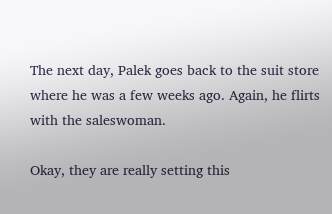The next day, Palek goes back to the suit store where he was a few weeks ago. Again, he flirts with the saleswoman.

Okay, they are really setting this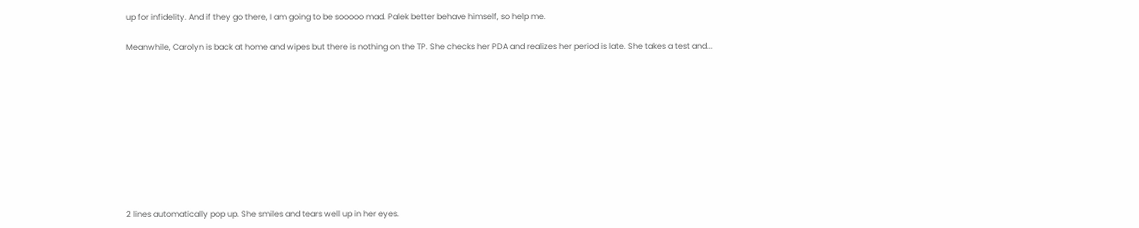up for infidelity. And if they go there, I am going to be sooooo mad. Palek better behave himself, so help me.

Meanwhile, Carolyn is back at home and wipes but there is nothing on the TP. She checks her PDA and realizes her period is late. She takes a test and...










2 lines automatically pop up. She smiles and tears well up in her eyes.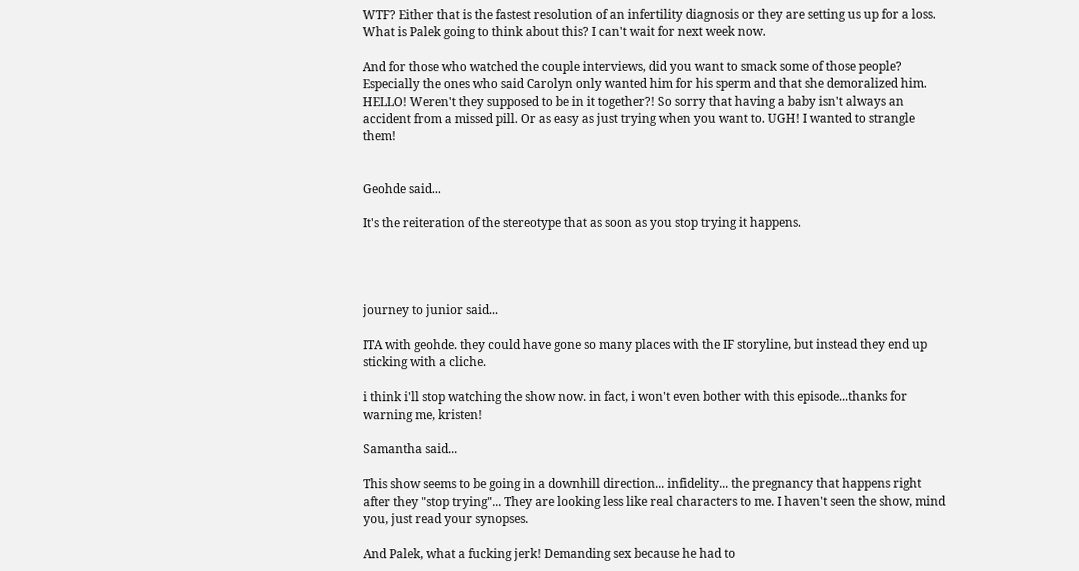WTF? Either that is the fastest resolution of an infertility diagnosis or they are setting us up for a loss. What is Palek going to think about this? I can't wait for next week now.

And for those who watched the couple interviews, did you want to smack some of those people? Especially the ones who said Carolyn only wanted him for his sperm and that she demoralized him. HELLO! Weren't they supposed to be in it together?! So sorry that having a baby isn't always an accident from a missed pill. Or as easy as just trying when you want to. UGH! I wanted to strangle them!


Geohde said...

It's the reiteration of the stereotype that as soon as you stop trying it happens.




journey to junior said...

ITA with geohde. they could have gone so many places with the IF storyline, but instead they end up sticking with a cliche.

i think i'll stop watching the show now. in fact, i won't even bother with this episode...thanks for warning me, kristen!

Samantha said...

This show seems to be going in a downhill direction... infidelity... the pregnancy that happens right after they "stop trying"... They are looking less like real characters to me. I haven't seen the show, mind you, just read your synopses.

And Palek, what a fucking jerk! Demanding sex because he had to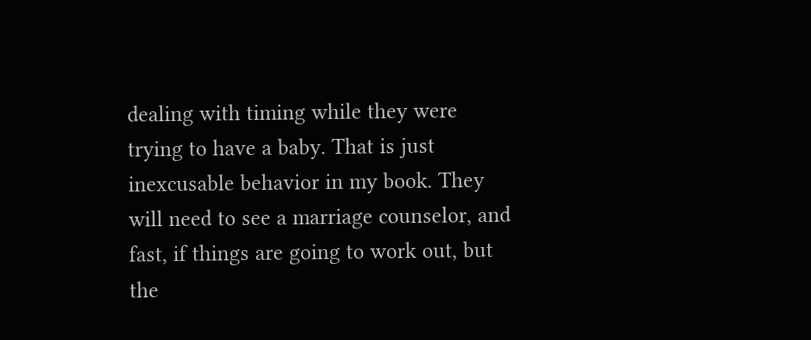dealing with timing while they were trying to have a baby. That is just inexcusable behavior in my book. They will need to see a marriage counselor, and fast, if things are going to work out, but the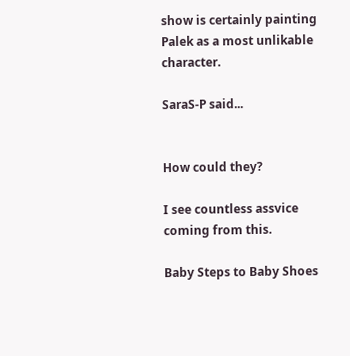show is certainly painting Palek as a most unlikable character.

SaraS-P said...


How could they?

I see countless assvice coming from this.

Baby Steps to Baby Shoes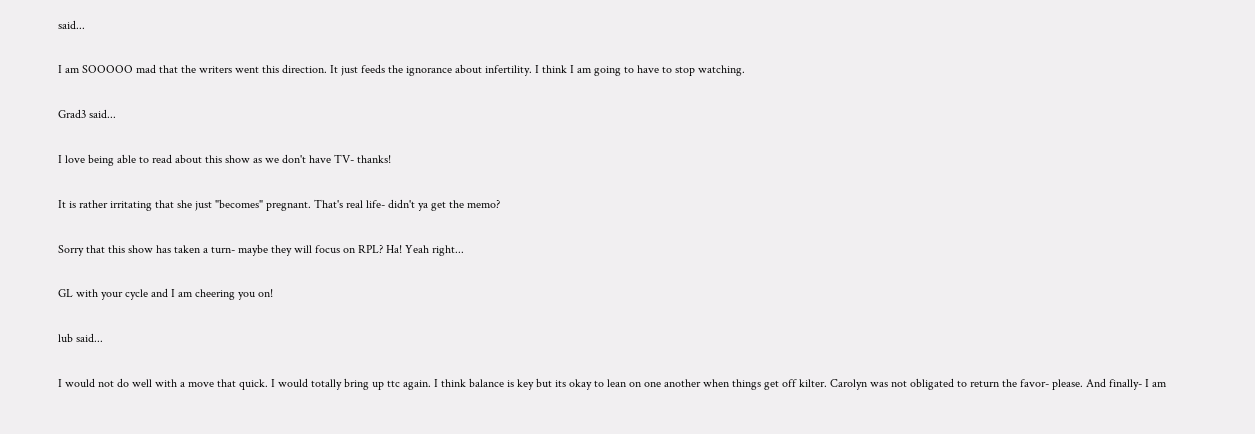said...

I am SOOOOO mad that the writers went this direction. It just feeds the ignorance about infertility. I think I am going to have to stop watching.

Grad3 said...

I love being able to read about this show as we don't have TV- thanks!

It is rather irritating that she just "becomes" pregnant. That's real life- didn't ya get the memo?

Sorry that this show has taken a turn- maybe they will focus on RPL? Ha! Yeah right...

GL with your cycle and I am cheering you on!

lub said...

I would not do well with a move that quick. I would totally bring up ttc again. I think balance is key but its okay to lean on one another when things get off kilter. Carolyn was not obligated to return the favor- please. And finally- I am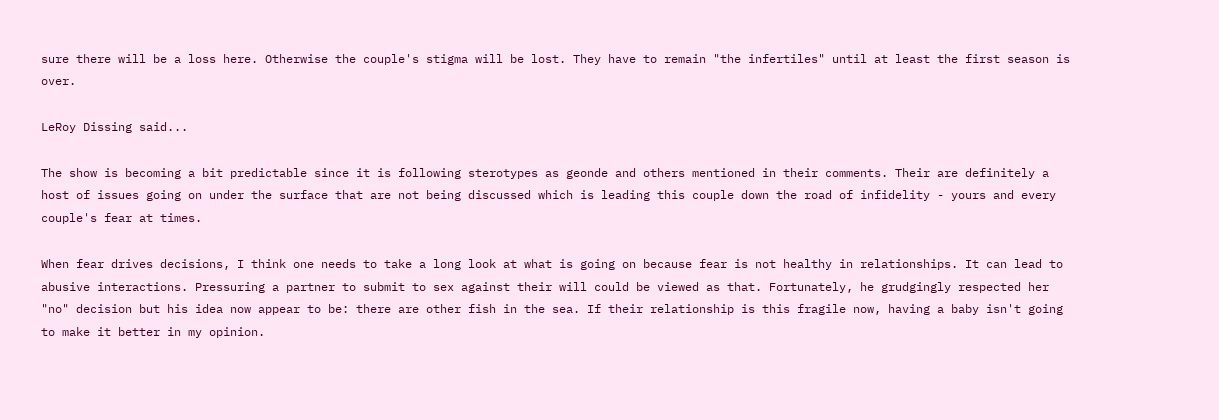sure there will be a loss here. Otherwise the couple's stigma will be lost. They have to remain "the infertiles" until at least the first season is over.

LeRoy Dissing said...

The show is becoming a bit predictable since it is following sterotypes as geonde and others mentioned in their comments. Their are definitely a host of issues going on under the surface that are not being discussed which is leading this couple down the road of infidelity - yours and every couple's fear at times.

When fear drives decisions, I think one needs to take a long look at what is going on because fear is not healthy in relationships. It can lead to abusive interactions. Pressuring a partner to submit to sex against their will could be viewed as that. Fortunately, he grudgingly respected her "no" decision but his idea now appear to be: there are other fish in the sea. If their relationship is this fragile now, having a baby isn't going to make it better in my opinion.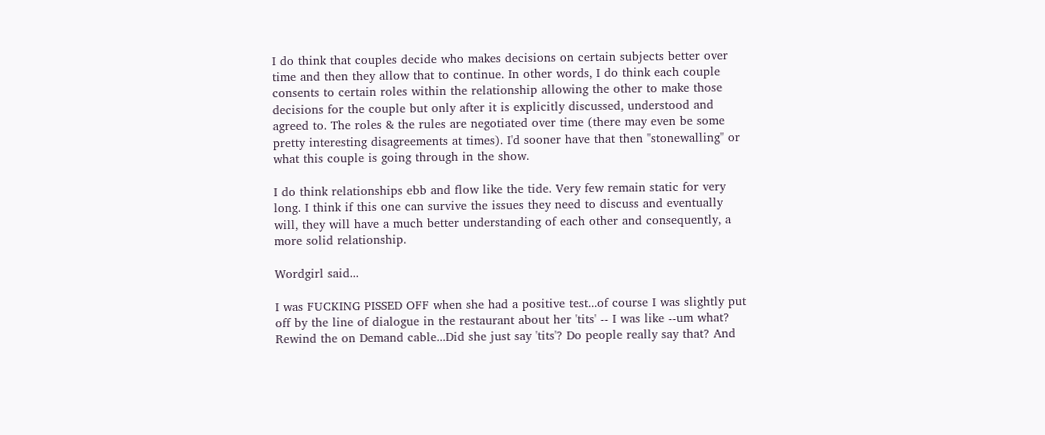I do think that couples decide who makes decisions on certain subjects better over time and then they allow that to continue. In other words, I do think each couple consents to certain roles within the relationship allowing the other to make those decisions for the couple but only after it is explicitly discussed, understood and agreed to. The roles & the rules are negotiated over time (there may even be some pretty interesting disagreements at times). I'd sooner have that then "stonewalling" or what this couple is going through in the show.

I do think relationships ebb and flow like the tide. Very few remain static for very long. I think if this one can survive the issues they need to discuss and eventually will, they will have a much better understanding of each other and consequently, a more solid relationship.

Wordgirl said...

I was FUCKING PISSED OFF when she had a positive test...of course I was slightly put off by the line of dialogue in the restaurant about her 'tits' -- I was like --um what? Rewind the on Demand cable...Did she just say 'tits'? Do people really say that? And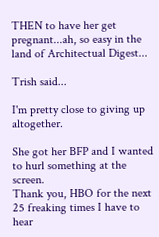THEN to have her get pregnant...ah, so easy in the land of Architectual Digest...

Trish said...

I'm pretty close to giving up altogether.

She got her BFP and I wanted to hurl something at the screen.
Thank you, HBO for the next 25 freaking times I have to hear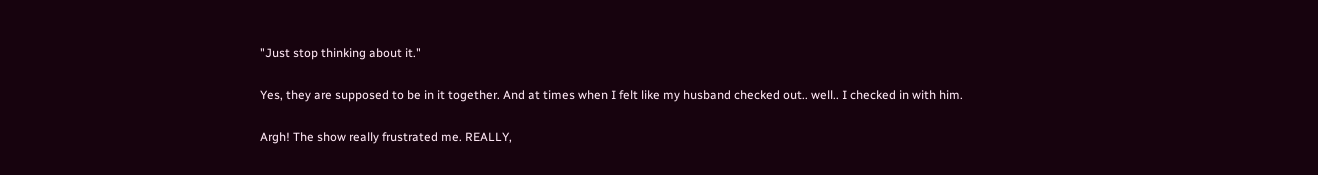"Just stop thinking about it."

Yes, they are supposed to be in it together. And at times when I felt like my husband checked out.. well.. I checked in with him.

Argh! The show really frustrated me. REALLY,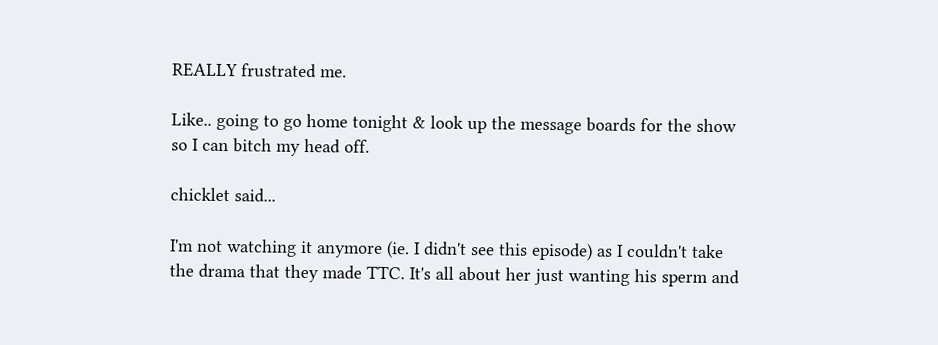REALLY frustrated me.

Like.. going to go home tonight & look up the message boards for the show so I can bitch my head off.

chicklet said...

I'm not watching it anymore (ie. I didn't see this episode) as I couldn't take the drama that they made TTC. It's all about her just wanting his sperm and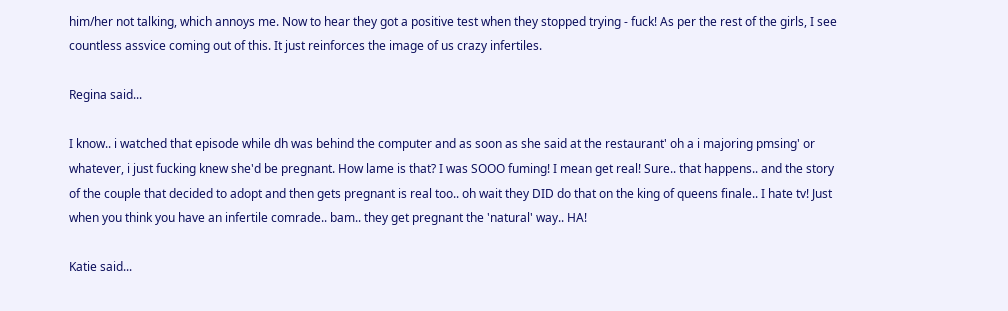him/her not talking, which annoys me. Now to hear they got a positive test when they stopped trying - fuck! As per the rest of the girls, I see countless assvice coming out of this. It just reinforces the image of us crazy infertiles.

Regina said...

I know.. i watched that episode while dh was behind the computer and as soon as she said at the restaurant' oh a i majoring pmsing' or whatever, i just fucking knew she'd be pregnant. How lame is that? I was SOOO fuming! I mean get real! Sure.. that happens.. and the story of the couple that decided to adopt and then gets pregnant is real too.. oh wait they DID do that on the king of queens finale.. I hate tv! Just when you think you have an infertile comrade.. bam.. they get pregnant the 'natural' way.. HA!

Katie said...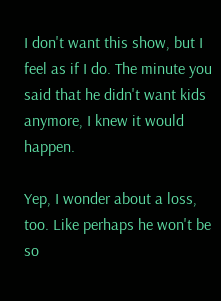I don't want this show, but I feel as if I do. The minute you said that he didn't want kids anymore, I knew it would happen.

Yep, I wonder about a loss, too. Like perhaps he won't be so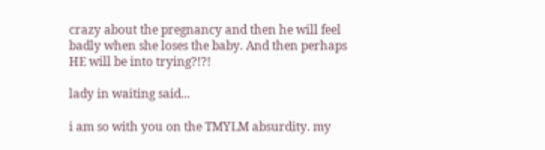crazy about the pregnancy and then he will feel badly when she loses the baby. And then perhaps HE will be into trying?!?!

lady in waiting said...

i am so with you on the TMYLM absurdity. my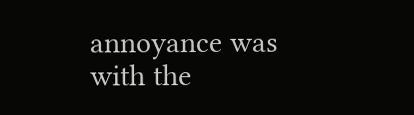annoyance was with the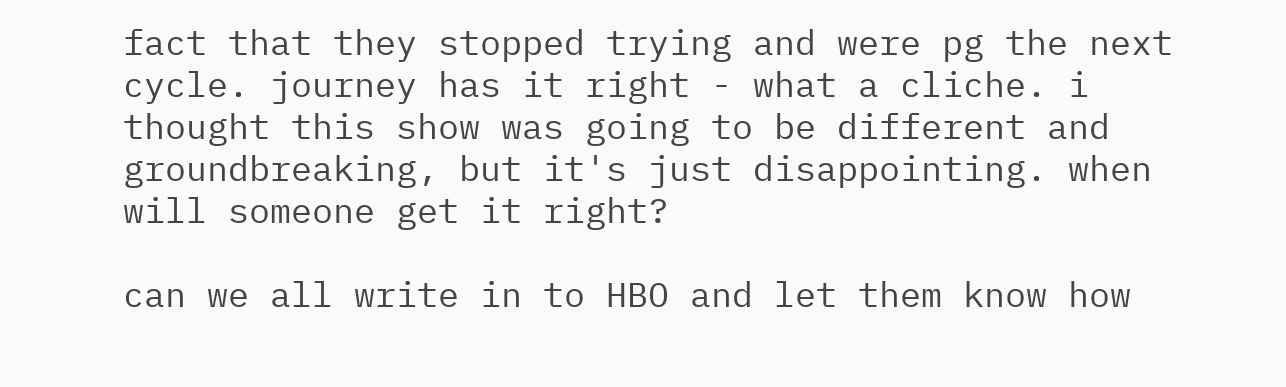fact that they stopped trying and were pg the next cycle. journey has it right - what a cliche. i thought this show was going to be different and groundbreaking, but it's just disappointing. when will someone get it right?

can we all write in to HBO and let them know how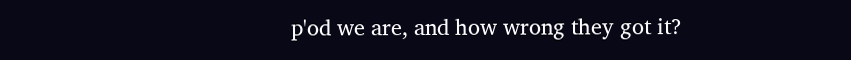p'od we are, and how wrong they got it?